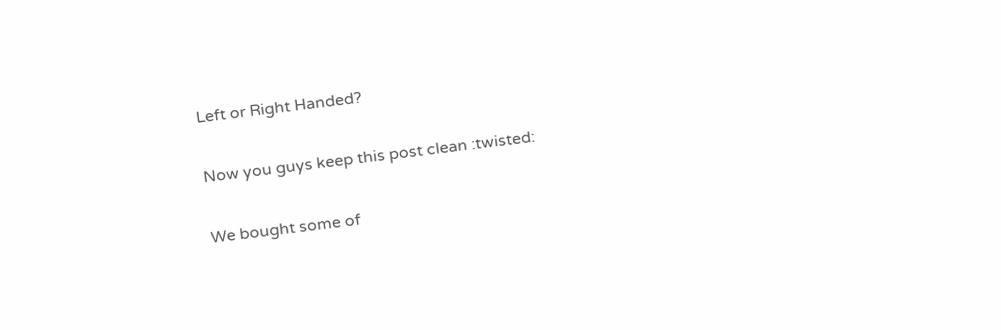Left or Right Handed?

Now you guys keep this post clean :twisted:

We bought some of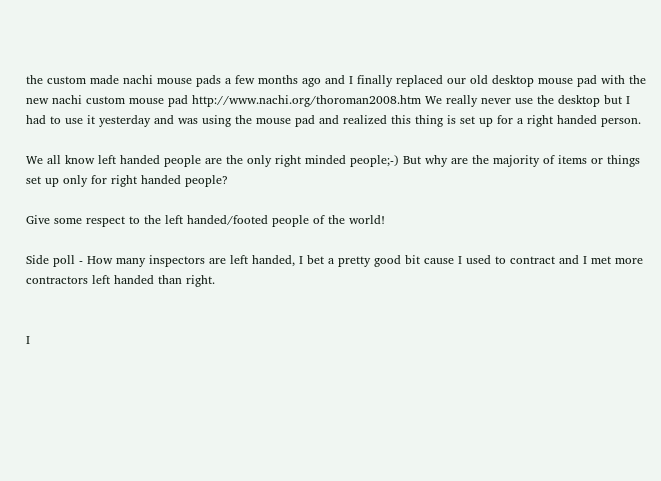the custom made nachi mouse pads a few months ago and I finally replaced our old desktop mouse pad with the new nachi custom mouse pad http://www.nachi.org/thoroman2008.htm We really never use the desktop but I had to use it yesterday and was using the mouse pad and realized this thing is set up for a right handed person.

We all know left handed people are the only right minded people;-) But why are the majority of items or things set up only for right handed people?

Give some respect to the left handed/footed people of the world!

Side poll - How many inspectors are left handed, I bet a pretty good bit cause I used to contract and I met more contractors left handed than right.


I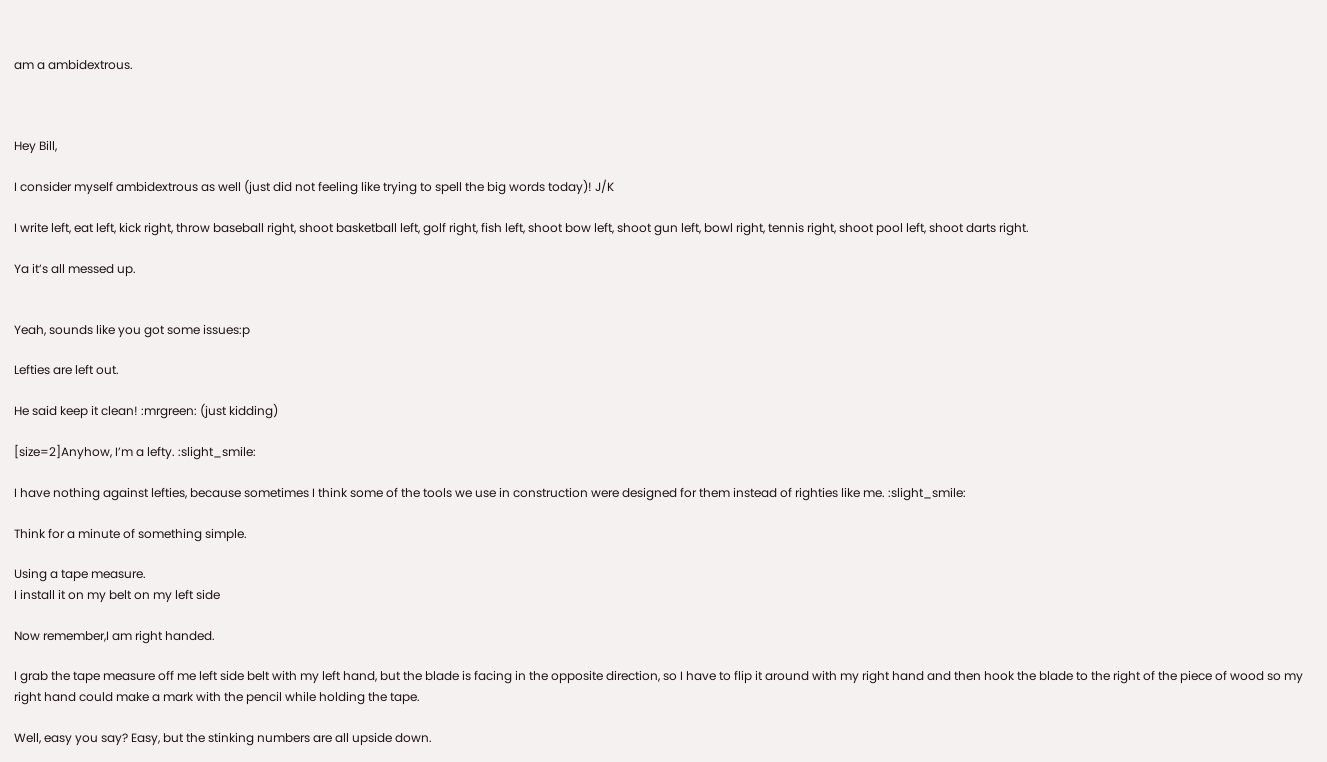am a ambidextrous.



Hey Bill,

I consider myself ambidextrous as well (just did not feeling like trying to spell the big words today)! J/K

I write left, eat left, kick right, throw baseball right, shoot basketball left, golf right, fish left, shoot bow left, shoot gun left, bowl right, tennis right, shoot pool left, shoot darts right.

Ya it’s all messed up.


Yeah, sounds like you got some issues:p

Lefties are left out.

He said keep it clean! :mrgreen: (just kidding)

[size=2]Anyhow, I’m a lefty. :slight_smile:

I have nothing against lefties, because sometimes I think some of the tools we use in construction were designed for them instead of righties like me. :slight_smile:

Think for a minute of something simple.

Using a tape measure.
I install it on my belt on my left side

Now remember,I am right handed.

I grab the tape measure off me left side belt with my left hand, but the blade is facing in the opposite direction, so I have to flip it around with my right hand and then hook the blade to the right of the piece of wood so my right hand could make a mark with the pencil while holding the tape.

Well, easy you say? Easy, but the stinking numbers are all upside down.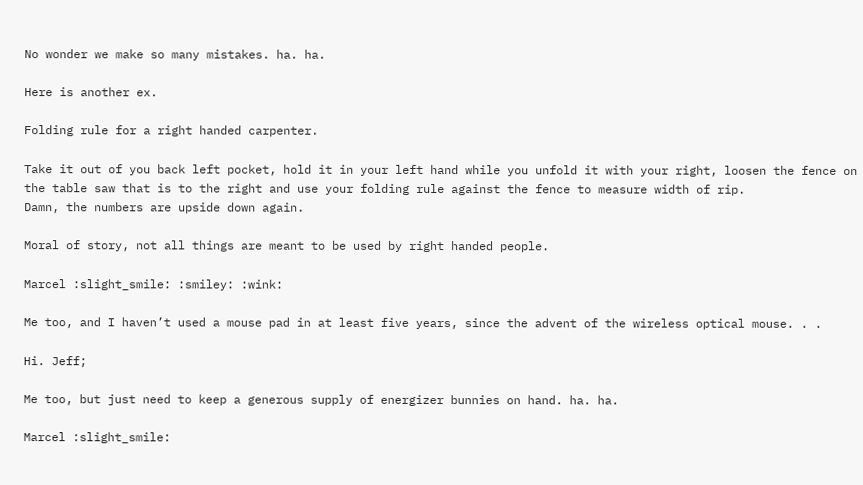No wonder we make so many mistakes. ha. ha.

Here is another ex.

Folding rule for a right handed carpenter.

Take it out of you back left pocket, hold it in your left hand while you unfold it with your right, loosen the fence on the table saw that is to the right and use your folding rule against the fence to measure width of rip.
Damn, the numbers are upside down again.

Moral of story, not all things are meant to be used by right handed people.

Marcel :slight_smile: :smiley: :wink:

Me too, and I haven’t used a mouse pad in at least five years, since the advent of the wireless optical mouse. . .

Hi. Jeff;

Me too, but just need to keep a generous supply of energizer bunnies on hand. ha. ha.

Marcel :slight_smile: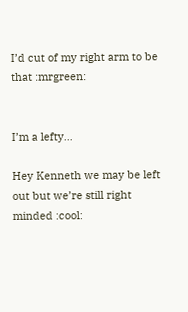I’d cut of my right arm to be that :mrgreen:


I’m a lefty…

Hey Kenneth we may be left out but we’re still right minded :cool: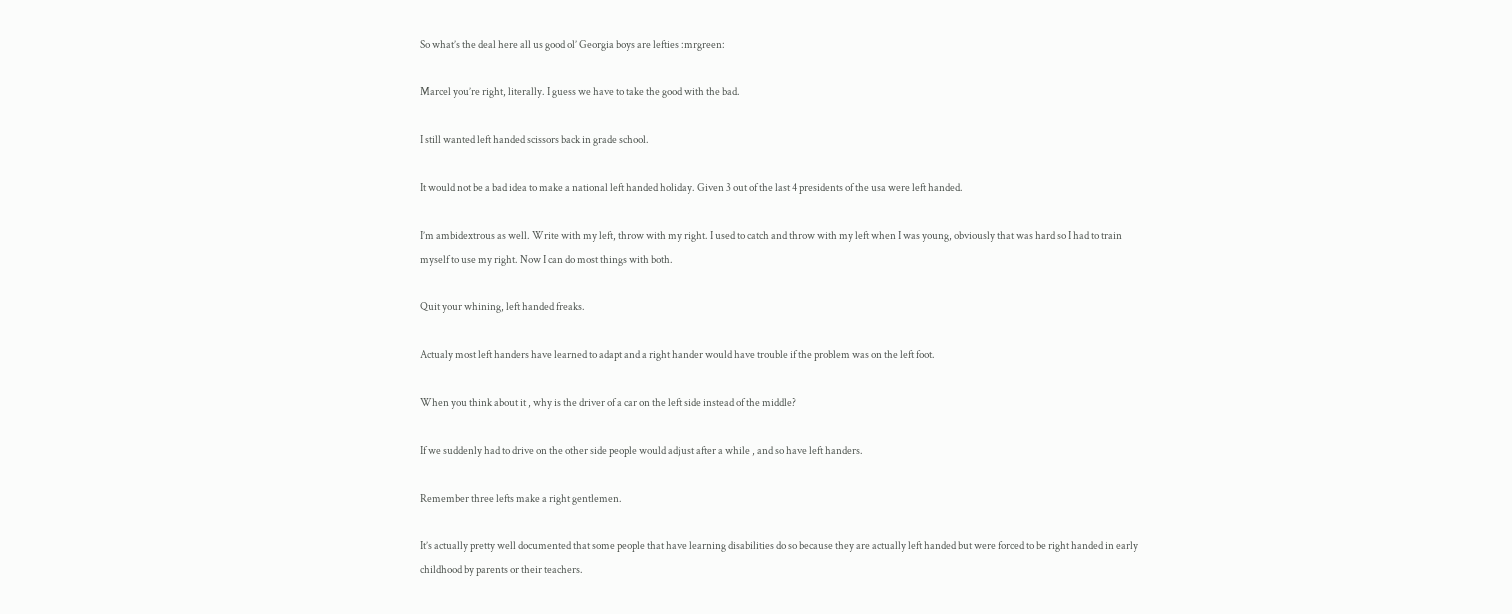So what’s the deal here all us good ol’ Georgia boys are lefties :mrgreen:

Marcel you’re right, literally. I guess we have to take the good with the bad.

I still wanted left handed scissors back in grade school.

It would not be a bad idea to make a national left handed holiday. Given 3 out of the last 4 presidents of the usa were left handed.

I’m ambidextrous as well. Write with my left, throw with my right. I used to catch and throw with my left when I was young, obviously that was hard so I had to train myself to use my right. Now I can do most things with both.

Quit your whining, left handed freaks.

Actualy most left handers have learned to adapt and a right hander would have trouble if the problem was on the left foot.

When you think about it , why is the driver of a car on the left side instead of the middle?

If we suddenly had to drive on the other side people would adjust after a while , and so have left handers.

Remember three lefts make a right gentlemen.

It’s actually pretty well documented that some people that have learning disabilities do so because they are actually left handed but were forced to be right handed in early childhood by parents or their teachers.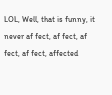LOL, Well, that is funny, it never af fect, af fect, af fect, af fect, affected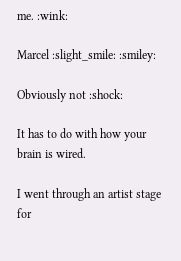me. :wink:

Marcel :slight_smile: :smiley:

Obviously not :shock:

It has to do with how your brain is wired.

I went through an artist stage for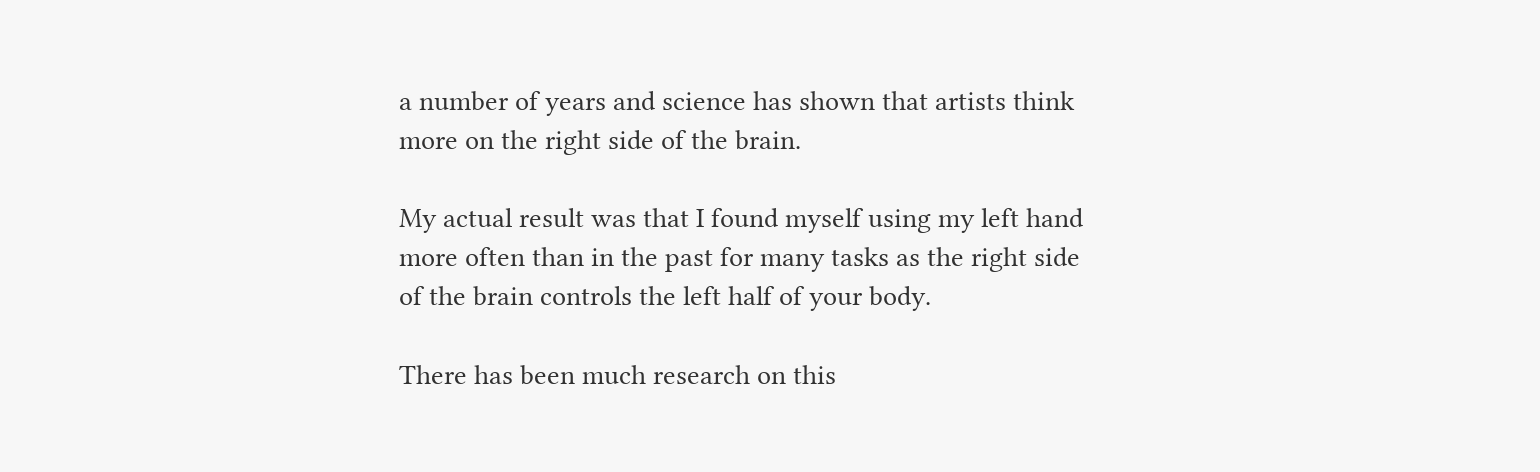a number of years and science has shown that artists think more on the right side of the brain.

My actual result was that I found myself using my left hand more often than in the past for many tasks as the right side of the brain controls the left half of your body.

There has been much research on this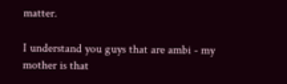matter.

I understand you guys that are ambi - my mother is that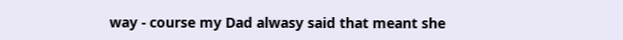way - course my Dad alwasy said that meant she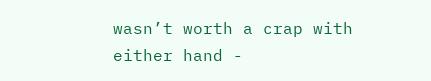wasn’t worth a crap with either hand -